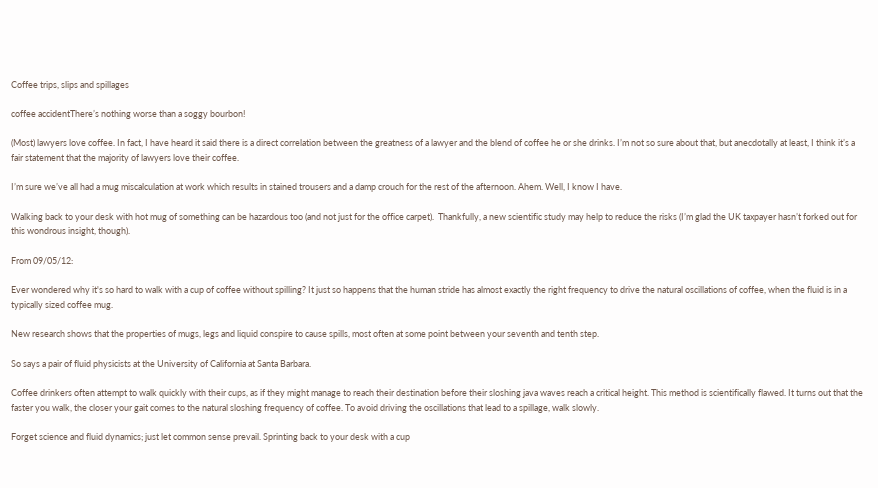Coffee trips, slips and spillages

coffee accidentThere’s nothing worse than a soggy bourbon!

(Most) lawyers love coffee. In fact, I have heard it said there is a direct correlation between the greatness of a lawyer and the blend of coffee he or she drinks. I’m not so sure about that, but anecdotally at least, I think it’s a fair statement that the majority of lawyers love their coffee.

I’m sure we’ve all had a mug miscalculation at work which results in stained trousers and a damp crouch for the rest of the afternoon. Ahem. Well, I know I have.

Walking back to your desk with hot mug of something can be hazardous too (and not just for the office carpet).  Thankfully, a new scientific study may help to reduce the risks (I’m glad the UK taxpayer hasn’t forked out for this wondrous insight, though).

From 09/05/12:

Ever wondered why it's so hard to walk with a cup of coffee without spilling? It just so happens that the human stride has almost exactly the right frequency to drive the natural oscillations of coffee, when the fluid is in a typically sized coffee mug.

New research shows that the properties of mugs, legs and liquid conspire to cause spills, most often at some point between your seventh and tenth step.

So says a pair of fluid physicists at the University of California at Santa Barbara.

Coffee drinkers often attempt to walk quickly with their cups, as if they might manage to reach their destination before their sloshing java waves reach a critical height. This method is scientifically flawed. It turns out that the faster you walk, the closer your gait comes to the natural sloshing frequency of coffee. To avoid driving the oscillations that lead to a spillage, walk slowly.

Forget science and fluid dynamics; just let common sense prevail. Sprinting back to your desk with a cup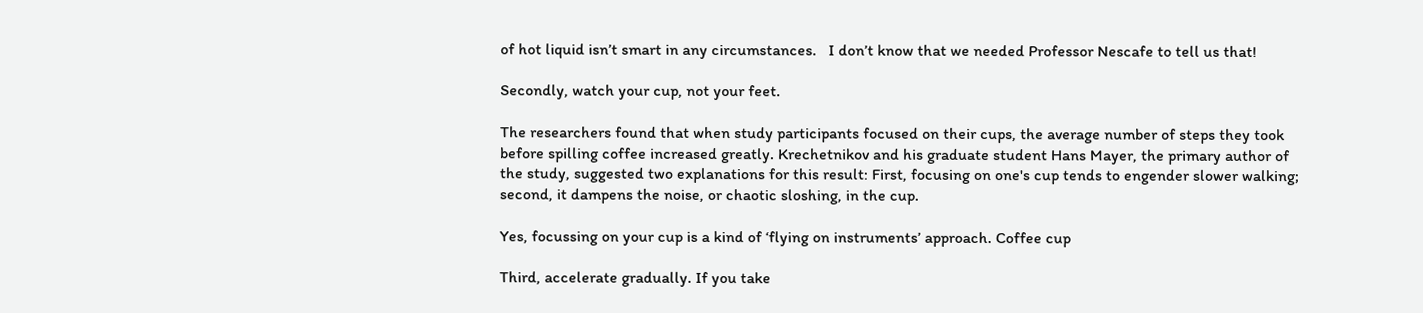of hot liquid isn’t smart in any circumstances.   I don’t know that we needed Professor Nescafe to tell us that!

Secondly, watch your cup, not your feet.

The researchers found that when study participants focused on their cups, the average number of steps they took before spilling coffee increased greatly. Krechetnikov and his graduate student Hans Mayer, the primary author of the study, suggested two explanations for this result: First, focusing on one's cup tends to engender slower walking; second, it dampens the noise, or chaotic sloshing, in the cup.

Yes, focussing on your cup is a kind of ‘flying on instruments’ approach. Coffee cup

Third, accelerate gradually. If you take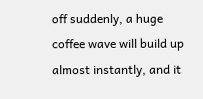off suddenly, a huge coffee wave will build up almost instantly, and it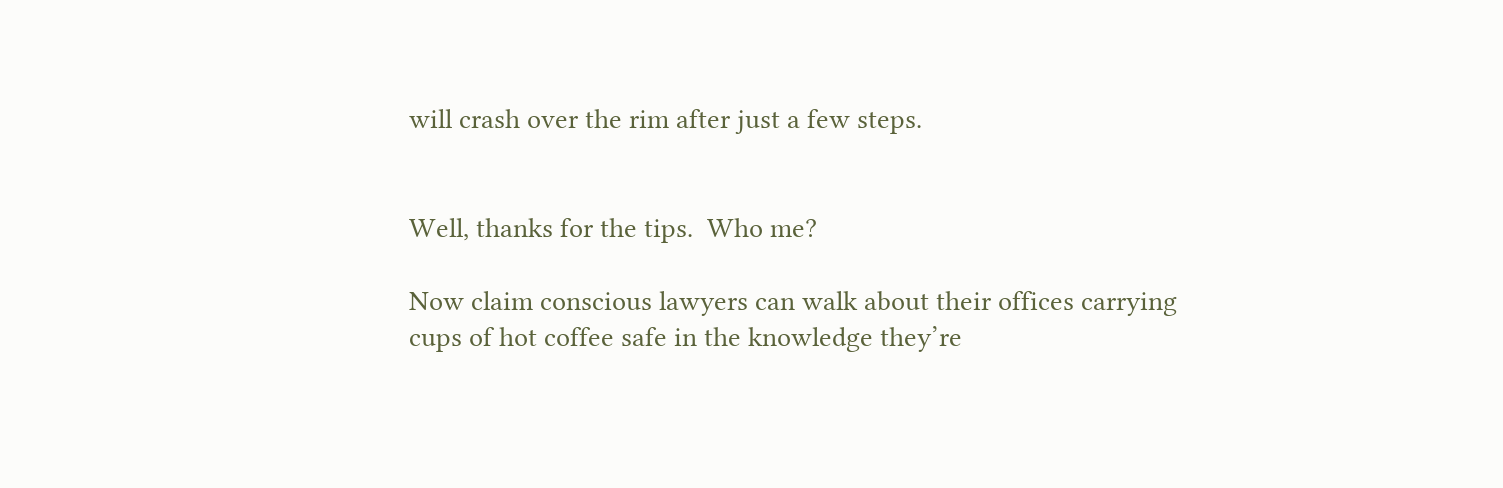will crash over the rim after just a few steps.


Well, thanks for the tips.  Who me?

Now claim conscious lawyers can walk about their offices carrying cups of hot coffee safe in the knowledge they’re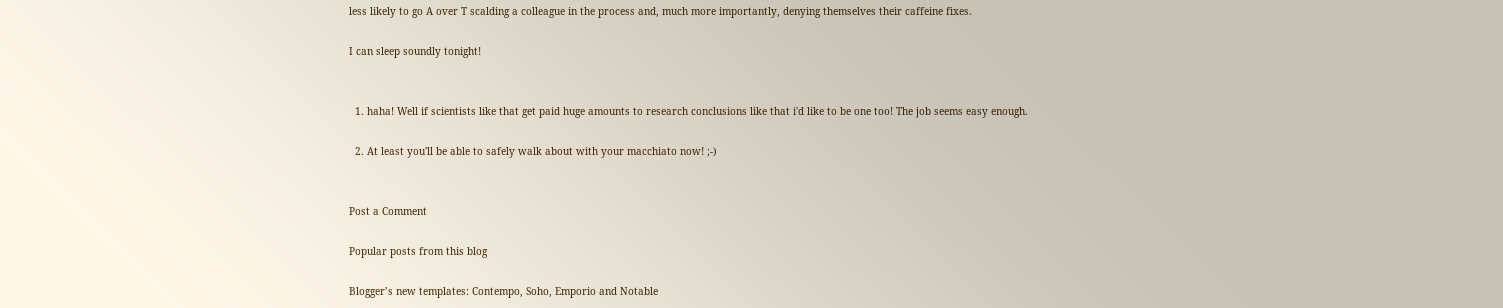less likely to go A over T scalding a colleague in the process and, much more importantly, denying themselves their caffeine fixes.

I can sleep soundly tonight!


  1. haha! Well if scientists like that get paid huge amounts to research conclusions like that i'd like to be one too! The job seems easy enough.

  2. At least you'll be able to safely walk about with your macchiato now! ;-)


Post a Comment

Popular posts from this blog

Blogger’s new templates: Contempo, Soho, Emporio and Notable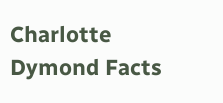Charlotte Dymond Facts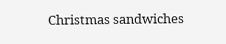Christmas sandwiches